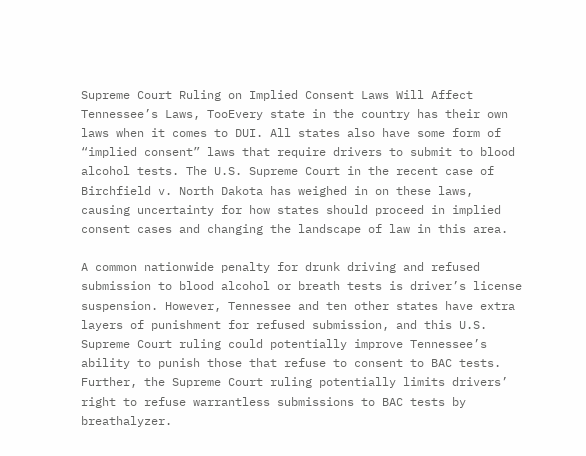Supreme Court Ruling on Implied Consent Laws Will Affect Tennessee’s Laws, TooEvery state in the country has their own laws when it comes to DUI. All states also have some form of “implied consent” laws that require drivers to submit to blood alcohol tests. The U.S. Supreme Court in the recent case of Birchfield v. North Dakota has weighed in on these laws, causing uncertainty for how states should proceed in implied consent cases and changing the landscape of law in this area.

A common nationwide penalty for drunk driving and refused submission to blood alcohol or breath tests is driver’s license suspension. However, Tennessee and ten other states have extra layers of punishment for refused submission, and this U.S. Supreme Court ruling could potentially improve Tennessee’s ability to punish those that refuse to consent to BAC tests. Further, the Supreme Court ruling potentially limits drivers’ right to refuse warrantless submissions to BAC tests by breathalyzer.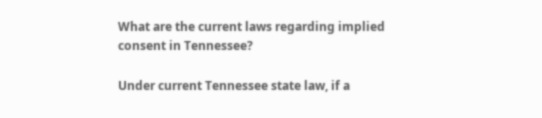What are the current laws regarding implied consent in Tennessee?

Under current Tennessee state law, if a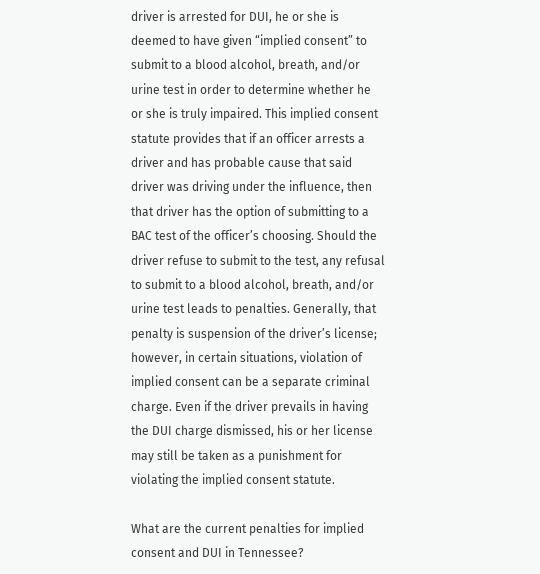driver is arrested for DUI, he or she is deemed to have given “implied consent” to submit to a blood alcohol, breath, and/or urine test in order to determine whether he or she is truly impaired. This implied consent statute provides that if an officer arrests a driver and has probable cause that said driver was driving under the influence, then that driver has the option of submitting to a BAC test of the officer’s choosing. Should the driver refuse to submit to the test, any refusal to submit to a blood alcohol, breath, and/or urine test leads to penalties. Generally, that penalty is suspension of the driver’s license; however, in certain situations, violation of implied consent can be a separate criminal charge. Even if the driver prevails in having the DUI charge dismissed, his or her license may still be taken as a punishment for violating the implied consent statute.

What are the current penalties for implied consent and DUI in Tennessee?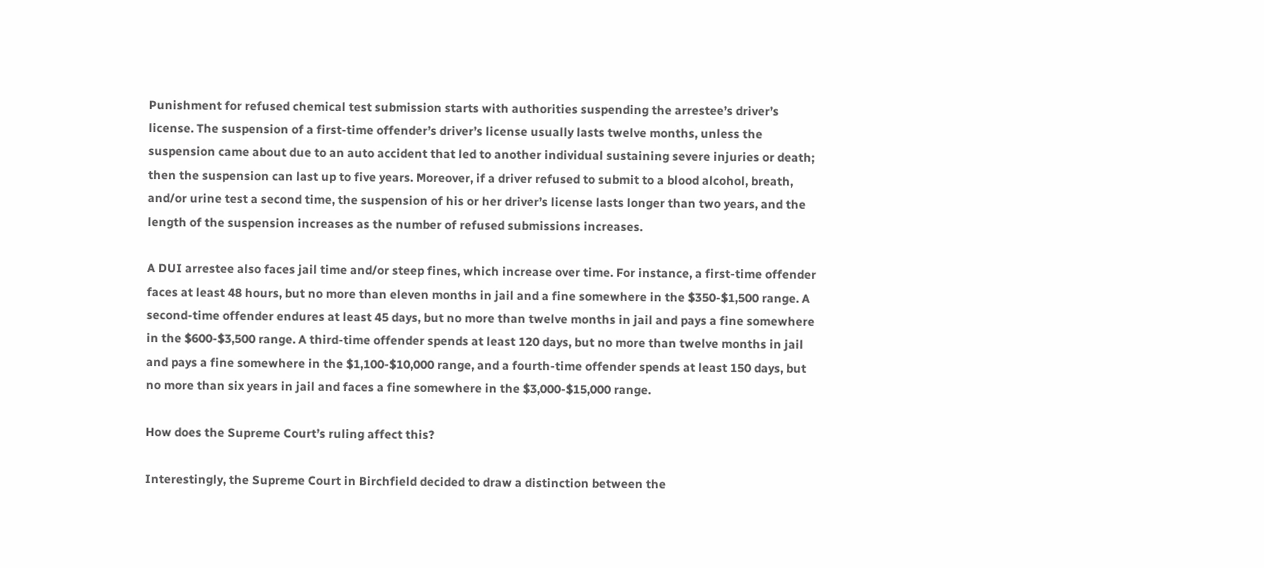Punishment for refused chemical test submission starts with authorities suspending the arrestee’s driver’s license. The suspension of a first-time offender’s driver’s license usually lasts twelve months, unless the suspension came about due to an auto accident that led to another individual sustaining severe injuries or death; then the suspension can last up to five years. Moreover, if a driver refused to submit to a blood alcohol, breath, and/or urine test a second time, the suspension of his or her driver’s license lasts longer than two years, and the length of the suspension increases as the number of refused submissions increases.

A DUI arrestee also faces jail time and/or steep fines, which increase over time. For instance, a first-time offender faces at least 48 hours, but no more than eleven months in jail and a fine somewhere in the $350-$1,500 range. A second-time offender endures at least 45 days, but no more than twelve months in jail and pays a fine somewhere in the $600-$3,500 range. A third-time offender spends at least 120 days, but no more than twelve months in jail and pays a fine somewhere in the $1,100-$10,000 range, and a fourth-time offender spends at least 150 days, but no more than six years in jail and faces a fine somewhere in the $3,000-$15,000 range.

How does the Supreme Court’s ruling affect this?

Interestingly, the Supreme Court in Birchfield decided to draw a distinction between the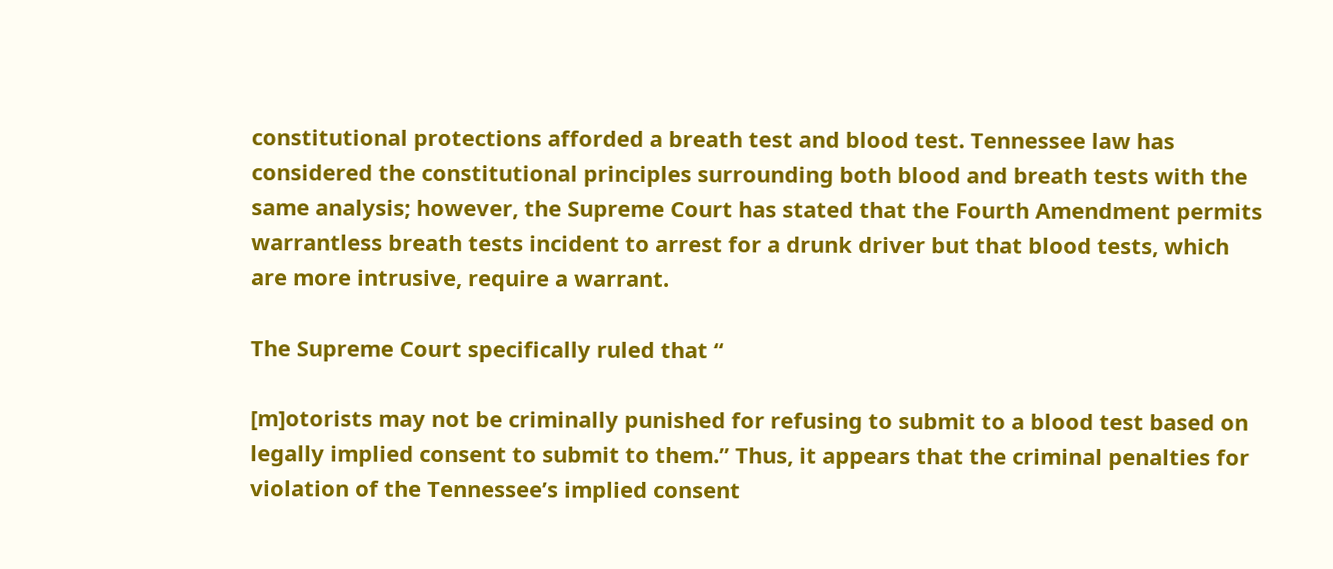constitutional protections afforded a breath test and blood test. Tennessee law has considered the constitutional principles surrounding both blood and breath tests with the same analysis; however, the Supreme Court has stated that the Fourth Amendment permits warrantless breath tests incident to arrest for a drunk driver but that blood tests, which are more intrusive, require a warrant.

The Supreme Court specifically ruled that “

[m]otorists may not be criminally punished for refusing to submit to a blood test based on legally implied consent to submit to them.” Thus, it appears that the criminal penalties for violation of the Tennessee’s implied consent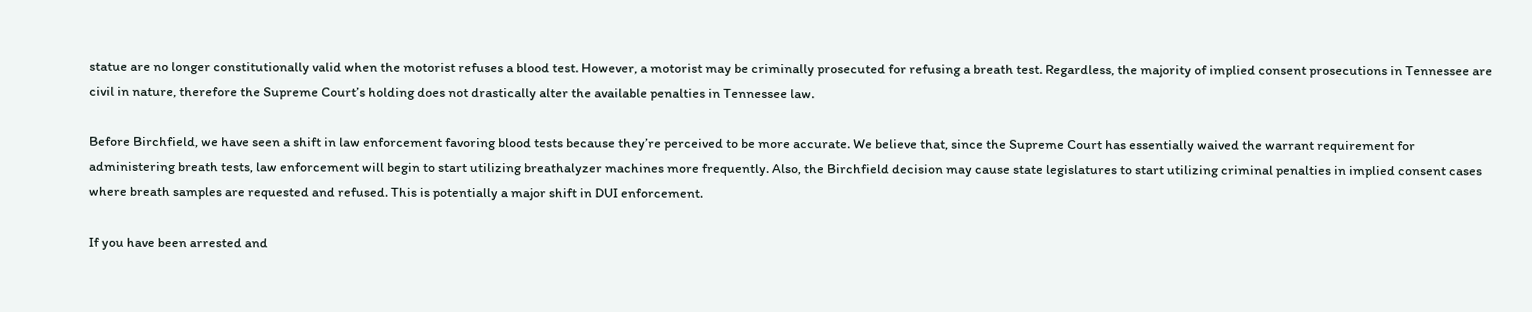statue are no longer constitutionally valid when the motorist refuses a blood test. However, a motorist may be criminally prosecuted for refusing a breath test. Regardless, the majority of implied consent prosecutions in Tennessee are civil in nature, therefore the Supreme Court’s holding does not drastically alter the available penalties in Tennessee law.

Before Birchfield, we have seen a shift in law enforcement favoring blood tests because they’re perceived to be more accurate. We believe that, since the Supreme Court has essentially waived the warrant requirement for administering breath tests, law enforcement will begin to start utilizing breathalyzer machines more frequently. Also, the Birchfield decision may cause state legislatures to start utilizing criminal penalties in implied consent cases where breath samples are requested and refused. This is potentially a major shift in DUI enforcement.

If you have been arrested and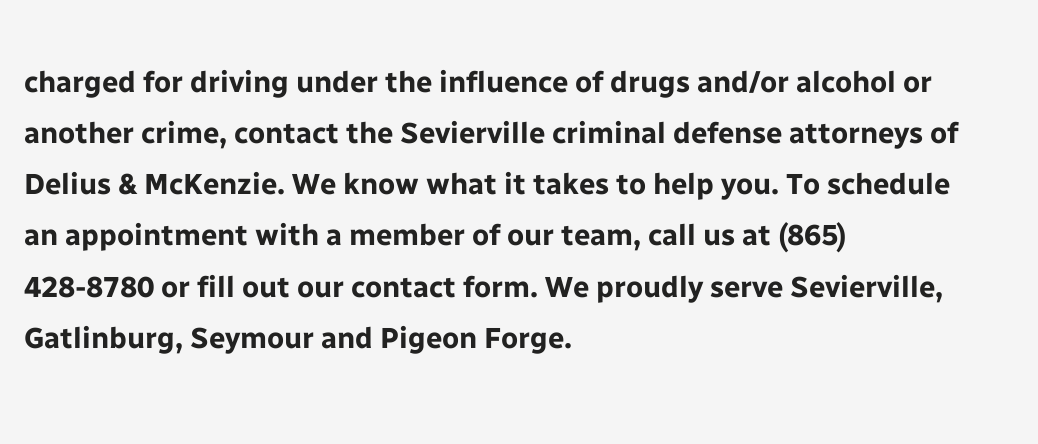charged for driving under the influence of drugs and/or alcohol or another crime, contact the Sevierville criminal defense attorneys of Delius & McKenzie. We know what it takes to help you. To schedule an appointment with a member of our team, call us at (865) 428-8780 or fill out our contact form. We proudly serve Sevierville, Gatlinburg, Seymour and Pigeon Forge.